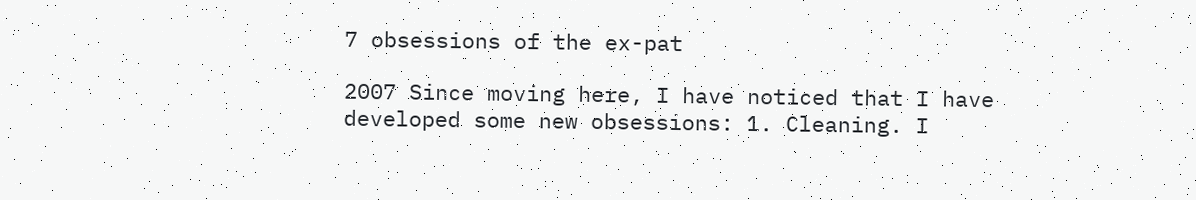7 obsessions of the ex-pat

2007 Since moving here, I have noticed that I have developed some new obsessions: 1. Cleaning. I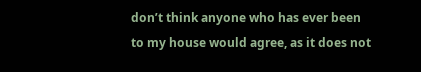don’t think anyone who has ever been to my house would agree, as it does not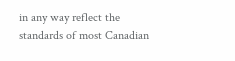in any way reflect the standards of most Canadian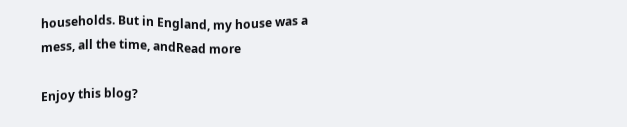households. But in England, my house was a mess, all the time, andRead more

Enjoy this blog?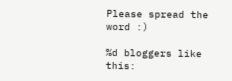Please spread the word :)

%d bloggers like this: